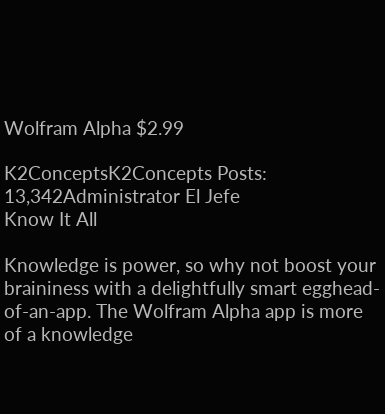Wolfram Alpha $2.99

K2ConceptsK2Concepts Posts: 13,342Administrator El Jefe
Know It All

Knowledge is power, so why not boost your braininess with a delightfully smart egghead-of-an-app. The Wolfram Alpha app is more of a knowledge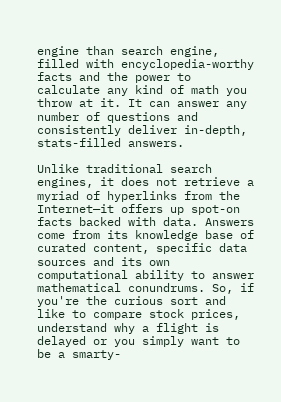engine than search engine, filled with encyclopedia-worthy facts and the power to calculate any kind of math you throw at it. It can answer any number of questions and consistently deliver in-depth, stats-filled answers.

Unlike traditional search engines, it does not retrieve a myriad of hyperlinks from the Internet—it offers up spot-on facts backed with data. Answers come from its knowledge base of curated content, specific data sources and its own computational ability to answer mathematical conundrums. So, if you're the curious sort and like to compare stock prices, understand why a flight is delayed or you simply want to be a smarty-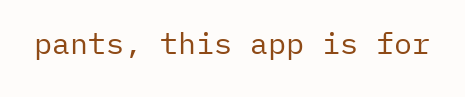pants, this app is for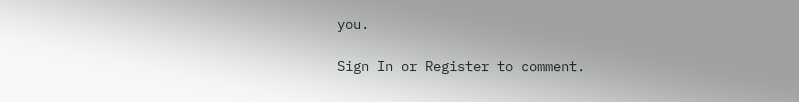you.

Sign In or Register to comment.